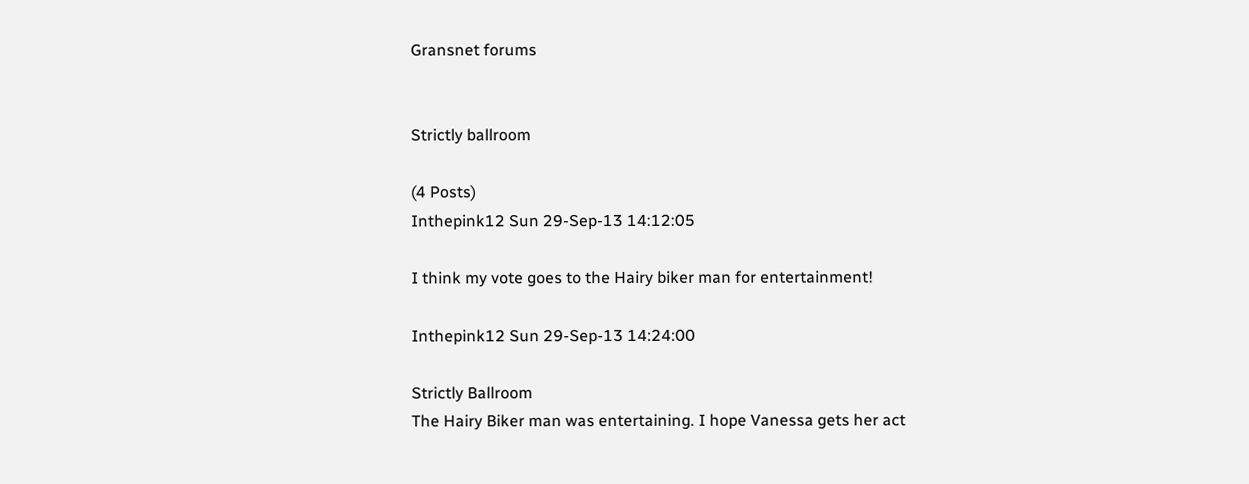Gransnet forums


Strictly ballroom

(4 Posts)
Inthepink12 Sun 29-Sep-13 14:12:05

I think my vote goes to the Hairy biker man for entertainment!

Inthepink12 Sun 29-Sep-13 14:24:00

Strictly Ballroom
The Hairy Biker man was entertaining. I hope Vanessa gets her act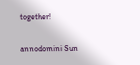together!

annodomini Sun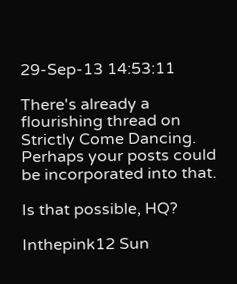29-Sep-13 14:53:11

There's already a flourishing thread on Strictly Come Dancing. Perhaps your posts could be incorporated into that.

Is that possible, HQ?

Inthepink12 Sun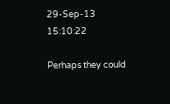29-Sep-13 15:10:22

Perhaps they could